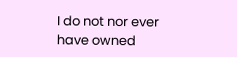I do not nor ever have owned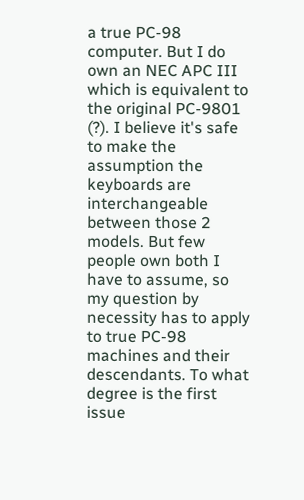a true PC-98 computer. But I do own an NEC APC III which is equivalent to the original PC-9801 (?). I believe it's safe to make the assumption the keyboards are interchangeable between those 2 models. But few people own both I have to assume, so my question by necessity has to apply to true PC-98 machines and their descendants. To what degree is the first issue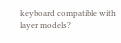keyboard compatible with layer models?